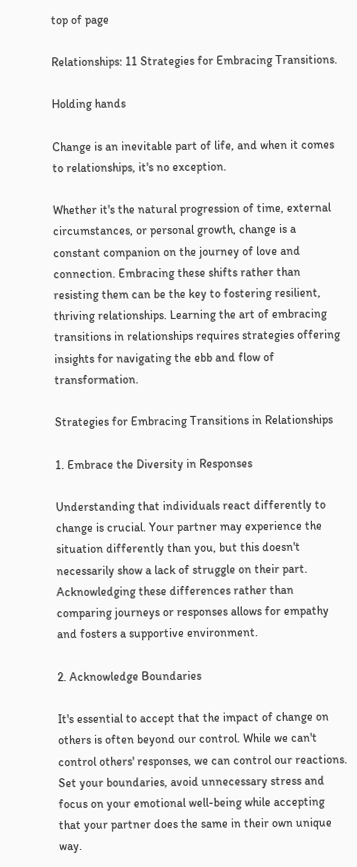top of page

Relationships: 11 Strategies for Embracing Transitions.

Holding hands

Change is an inevitable part of life, and when it comes to relationships, it's no exception.

Whether it's the natural progression of time, external circumstances, or personal growth, change is a constant companion on the journey of love and connection. Embracing these shifts rather than resisting them can be the key to fostering resilient, thriving relationships. Learning the art of embracing transitions in relationships requires strategies offering insights for navigating the ebb and flow of transformation.

Strategies for Embracing Transitions in Relationships

1. Embrace the Diversity in Responses

Understanding that individuals react differently to change is crucial. Your partner may experience the situation differently than you, but this doesn't necessarily show a lack of struggle on their part. Acknowledging these differences rather than comparing journeys or responses allows for empathy and fosters a supportive environment.

2. Acknowledge Boundaries

It's essential to accept that the impact of change on others is often beyond our control. While we can't control others' responses, we can control our reactions. Set your boundaries, avoid unnecessary stress and focus on your emotional well-being while accepting that your partner does the same in their own unique way.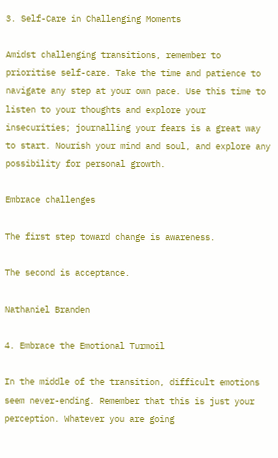3. Self-Care in Challenging Moments

Amidst challenging transitions, remember to prioritise self-care. Take the time and patience to navigate any step at your own pace. Use this time to listen to your thoughts and explore your insecurities; journalling your fears is a great way to start. Nourish your mind and soul, and explore any possibility for personal growth.

Embrace challenges

The first step toward change is awareness.

The second is acceptance.

Nathaniel Branden

4. Embrace the Emotional Turmoil

In the middle of the transition, difficult emotions seem never-ending. Remember that this is just your perception. Whatever you are going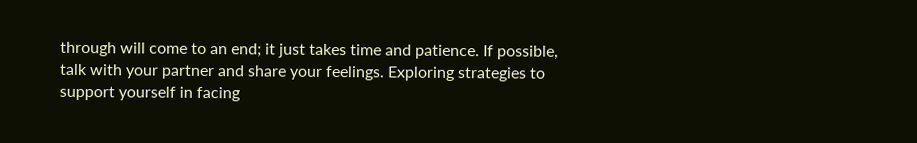through will come to an end; it just takes time and patience. If possible, talk with your partner and share your feelings. Exploring strategies to support yourself in facing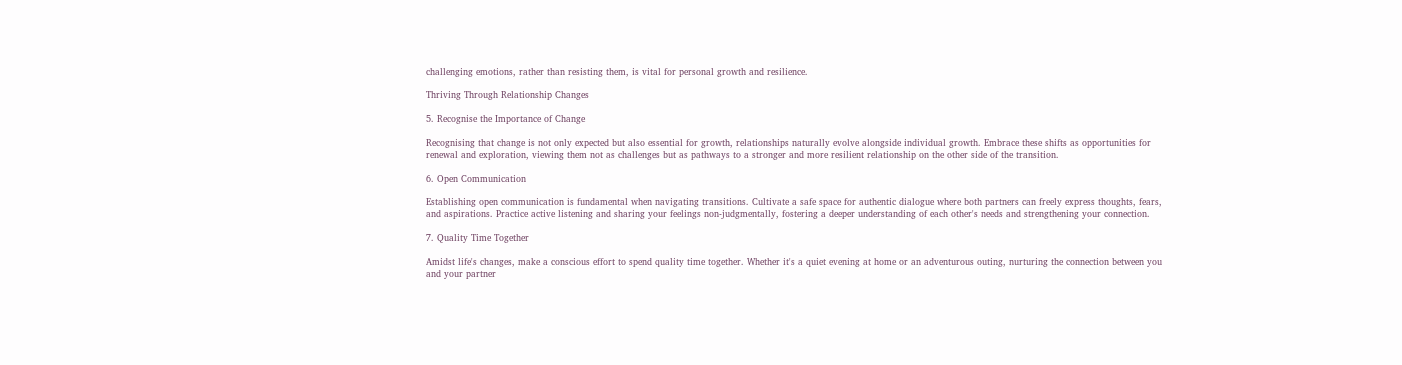challenging emotions, rather than resisting them, is vital for personal growth and resilience.

Thriving Through Relationship Changes

5. Recognise the Importance of Change

Recognising that change is not only expected but also essential for growth, relationships naturally evolve alongside individual growth. Embrace these shifts as opportunities for renewal and exploration, viewing them not as challenges but as pathways to a stronger and more resilient relationship on the other side of the transition.

6. Open Communication

Establishing open communication is fundamental when navigating transitions. Cultivate a safe space for authentic dialogue where both partners can freely express thoughts, fears, and aspirations. Practice active listening and sharing your feelings non-judgmentally, fostering a deeper understanding of each other's needs and strengthening your connection.

7. Quality Time Together

Amidst life's changes, make a conscious effort to spend quality time together. Whether it's a quiet evening at home or an adventurous outing, nurturing the connection between you and your partner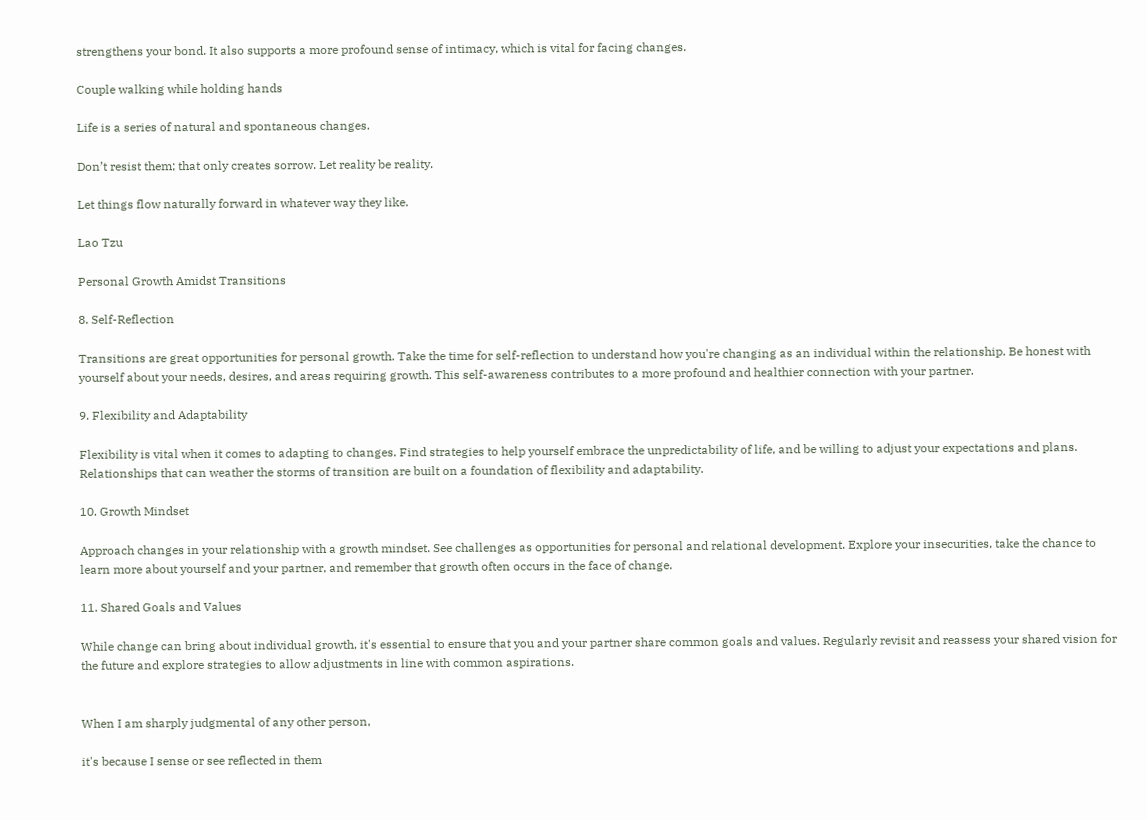strengthens your bond. It also supports a more profound sense of intimacy, which is vital for facing changes.

Couple walking while holding hands

Life is a series of natural and spontaneous changes.

Don’t resist them; that only creates sorrow. Let reality be reality.

Let things flow naturally forward in whatever way they like.

Lao Tzu

Personal Growth Amidst Transitions

8. Self-Reflection

Transitions are great opportunities for personal growth. Take the time for self-reflection to understand how you're changing as an individual within the relationship. Be honest with yourself about your needs, desires, and areas requiring growth. This self-awareness contributes to a more profound and healthier connection with your partner.

9. Flexibility and Adaptability

Flexibility is vital when it comes to adapting to changes. Find strategies to help yourself embrace the unpredictability of life, and be willing to adjust your expectations and plans. Relationships that can weather the storms of transition are built on a foundation of flexibility and adaptability.

10. Growth Mindset

Approach changes in your relationship with a growth mindset. See challenges as opportunities for personal and relational development. Explore your insecurities, take the chance to learn more about yourself and your partner, and remember that growth often occurs in the face of change.

11. Shared Goals and Values

While change can bring about individual growth, it's essential to ensure that you and your partner share common goals and values. Regularly revisit and reassess your shared vision for the future and explore strategies to allow adjustments in line with common aspirations.


When I am sharply judgmental of any other person,

it's because I sense or see reflected in them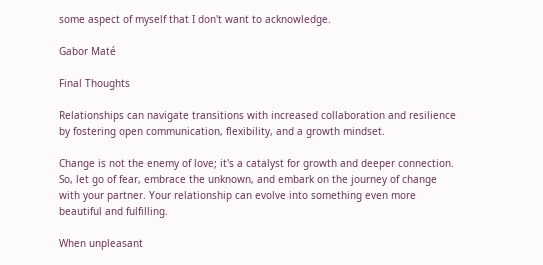some aspect of myself that I don't want to acknowledge.

Gabor Maté

Final Thoughts

Relationships can navigate transitions with increased collaboration and resilience by fostering open communication, flexibility, and a growth mindset.

Change is not the enemy of love; it's a catalyst for growth and deeper connection. So, let go of fear, embrace the unknown, and embark on the journey of change with your partner. Your relationship can evolve into something even more beautiful and fulfilling.

When unpleasant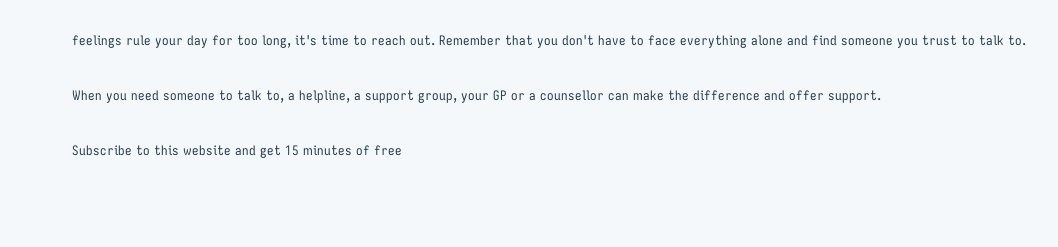feelings rule your day for too long, it's time to reach out. Remember that you don't have to face everything alone and find someone you trust to talk to.

When you need someone to talk to, a helpline, a support group, your GP or a counsellor can make the difference and offer support.

Subscribe to this website and get 15 minutes of free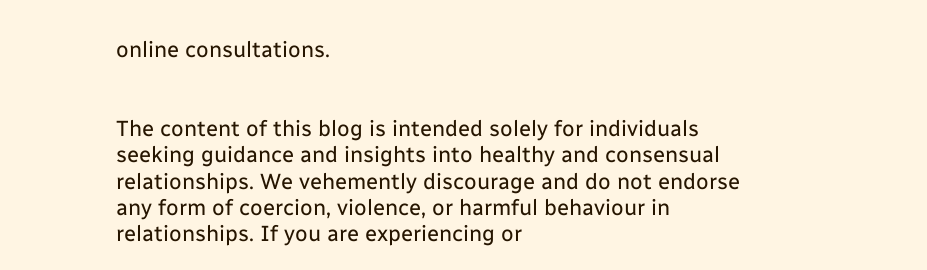online consultations.


The content of this blog is intended solely for individuals seeking guidance and insights into healthy and consensual relationships. We vehemently discourage and do not endorse any form of coercion, violence, or harmful behaviour in relationships. If you are experiencing or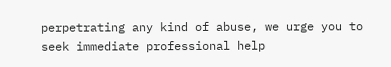perpetrating any kind of abuse, we urge you to seek immediate professional help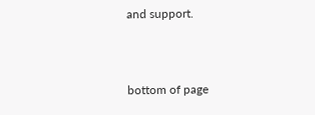and support.



bottom of page